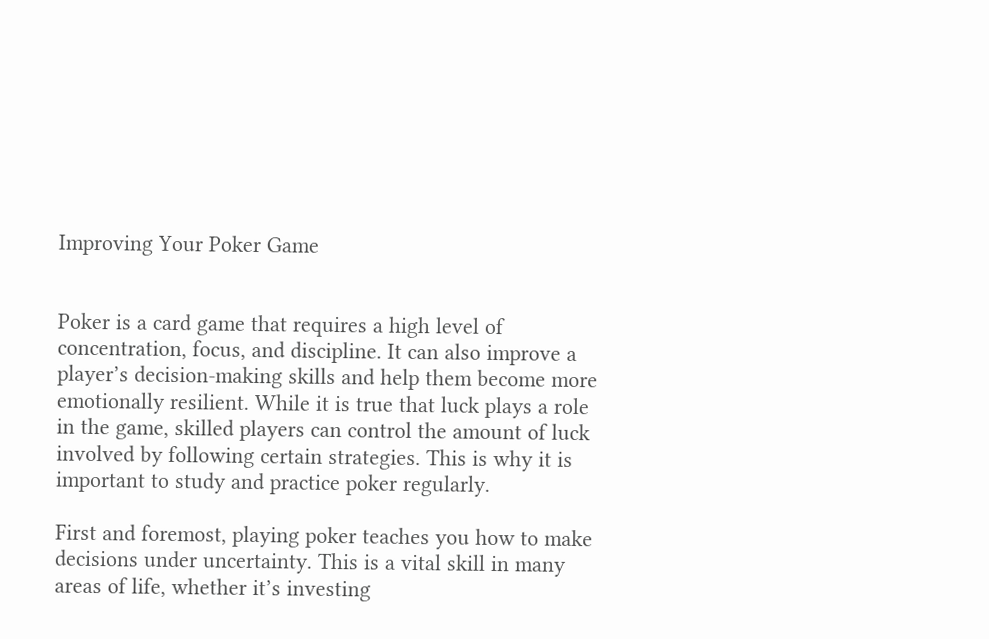Improving Your Poker Game


Poker is a card game that requires a high level of concentration, focus, and discipline. It can also improve a player’s decision-making skills and help them become more emotionally resilient. While it is true that luck plays a role in the game, skilled players can control the amount of luck involved by following certain strategies. This is why it is important to study and practice poker regularly.

First and foremost, playing poker teaches you how to make decisions under uncertainty. This is a vital skill in many areas of life, whether it’s investing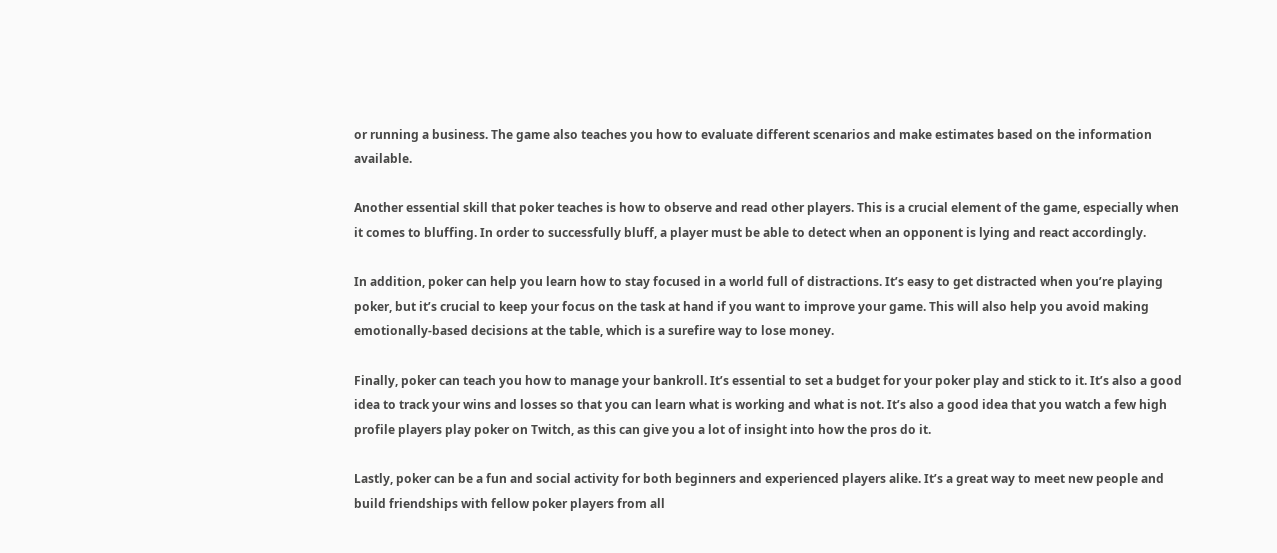or running a business. The game also teaches you how to evaluate different scenarios and make estimates based on the information available.

Another essential skill that poker teaches is how to observe and read other players. This is a crucial element of the game, especially when it comes to bluffing. In order to successfully bluff, a player must be able to detect when an opponent is lying and react accordingly.

In addition, poker can help you learn how to stay focused in a world full of distractions. It’s easy to get distracted when you’re playing poker, but it’s crucial to keep your focus on the task at hand if you want to improve your game. This will also help you avoid making emotionally-based decisions at the table, which is a surefire way to lose money.

Finally, poker can teach you how to manage your bankroll. It’s essential to set a budget for your poker play and stick to it. It’s also a good idea to track your wins and losses so that you can learn what is working and what is not. It’s also a good idea that you watch a few high profile players play poker on Twitch, as this can give you a lot of insight into how the pros do it.

Lastly, poker can be a fun and social activity for both beginners and experienced players alike. It’s a great way to meet new people and build friendships with fellow poker players from all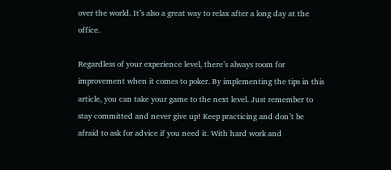over the world. It’s also a great way to relax after a long day at the office.

Regardless of your experience level, there’s always room for improvement when it comes to poker. By implementing the tips in this article, you can take your game to the next level. Just remember to stay committed and never give up! Keep practicing and don’t be afraid to ask for advice if you need it. With hard work and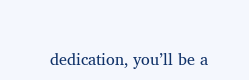dedication, you’ll be a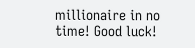millionaire in no time! Good luck!